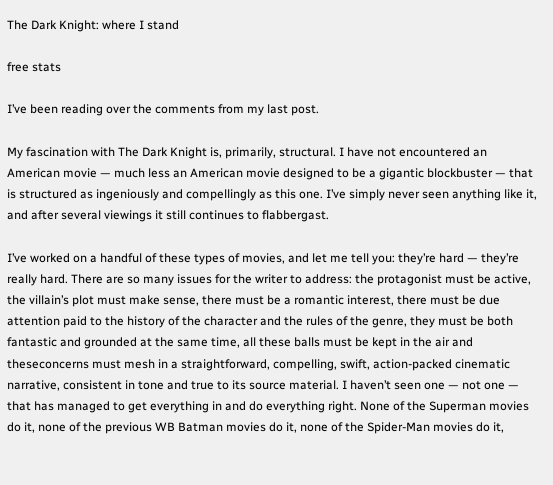The Dark Knight: where I stand

free stats

I’ve been reading over the comments from my last post.

My fascination with The Dark Knight is, primarily, structural. I have not encountered an American movie — much less an American movie designed to be a gigantic blockbuster — that is structured as ingeniously and compellingly as this one. I’ve simply never seen anything like it, and after several viewings it still continues to flabbergast.

I’ve worked on a handful of these types of movies, and let me tell you: they’re hard — they’re really hard. There are so many issues for the writer to address: the protagonist must be active, the villain’s plot must make sense, there must be a romantic interest, there must be due attention paid to the history of the character and the rules of the genre, they must be both fantastic and grounded at the same time, all these balls must be kept in the air and theseconcerns must mesh in a straightforward, compelling, swift, action-packed cinematic narrative, consistent in tone and true to its source material. I haven’t seen one — not one — that has managed to get everything in and do everything right. None of the Superman movies do it, none of the previous WB Batman movies do it, none of the Spider-Man movies do it,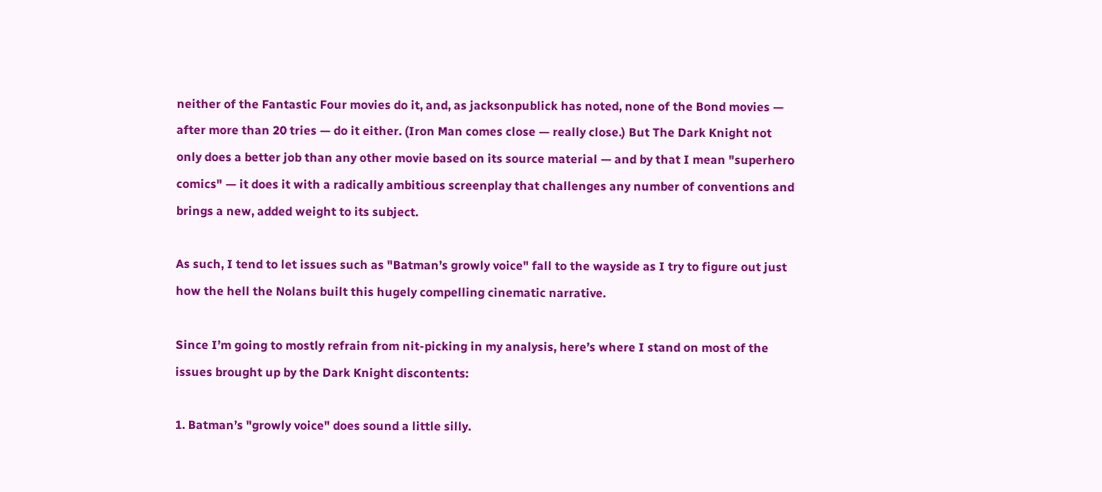neither of the Fantastic Four movies do it, and, as jacksonpublick has noted, none of the Bond movies — after more than 20 tries — do it either. (Iron Man comes close — really close.) But The Dark Knight not only does a better job than any other movie based on its source material — and by that I mean "superhero comics" — it does it with a radically ambitious screenplay that challenges any number of conventions and brings a new, added weight to its subject.

As such, I tend to let issues such as "Batman’s growly voice" fall to the wayside as I try to figure out just how the hell the Nolans built this hugely compelling cinematic narrative.

Since I’m going to mostly refrain from nit-picking in my analysis, here’s where I stand on most of the issues brought up by the Dark Knight discontents:

1. Batman’s "growly voice" does sound a little silly.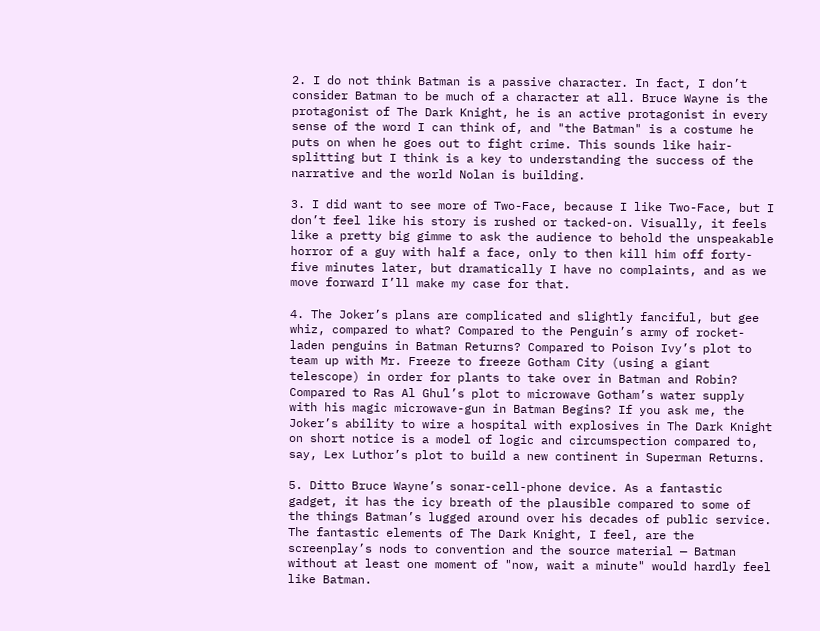2. I do not think Batman is a passive character. In fact, I don’t consider Batman to be much of a character at all. Bruce Wayne is the protagonist of The Dark Knight, he is an active protagonist in every sense of the word I can think of, and "the Batman" is a costume he puts on when he goes out to fight crime. This sounds like hair-splitting but I think is a key to understanding the success of the narrative and the world Nolan is building.

3. I did want to see more of Two-Face, because I like Two-Face, but I don’t feel like his story is rushed or tacked-on. Visually, it feels like a pretty big gimme to ask the audience to behold the unspeakable horror of a guy with half a face, only to then kill him off forty-five minutes later, but dramatically I have no complaints, and as we move forward I’ll make my case for that.

4. The Joker’s plans are complicated and slightly fanciful, but gee whiz, compared to what? Compared to the Penguin’s army of rocket-laden penguins in Batman Returns? Compared to Poison Ivy’s plot to team up with Mr. Freeze to freeze Gotham City (using a giant telescope) in order for plants to take over in Batman and Robin? Compared to Ras Al Ghul’s plot to microwave Gotham’s water supply with his magic microwave-gun in Batman Begins? If you ask me, the Joker’s ability to wire a hospital with explosives in The Dark Knight on short notice is a model of logic and circumspection compared to, say, Lex Luthor’s plot to build a new continent in Superman Returns.

5. Ditto Bruce Wayne’s sonar-cell-phone device. As a fantastic gadget, it has the icy breath of the plausible compared to some of the things Batman’s lugged around over his decades of public service. The fantastic elements of The Dark Knight, I feel, are the screenplay’s nods to convention and the source material — Batman without at least one moment of "now, wait a minute" would hardly feel like Batman.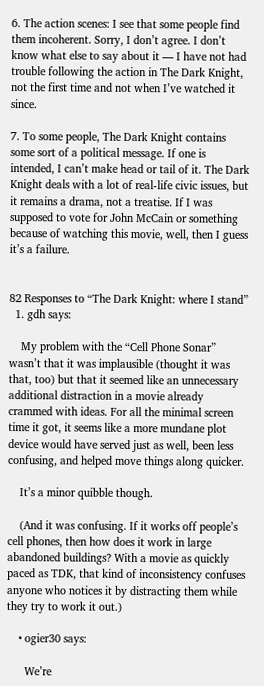6. The action scenes: I see that some people find them incoherent. Sorry, I don’t agree. I don’t know what else to say about it — I have not had trouble following the action in The Dark Knight, not the first time and not when I’ve watched it since.

7. To some people, The Dark Knight contains some sort of a political message. If one is intended, I can’t make head or tail of it. The Dark Knight deals with a lot of real-life civic issues, but it remains a drama, not a treatise. If I was supposed to vote for John McCain or something because of watching this movie, well, then I guess it’s a failure.


82 Responses to “The Dark Knight: where I stand”
  1. gdh says:

    My problem with the “Cell Phone Sonar” wasn’t that it was implausible (thought it was that, too) but that it seemed like an unnecessary additional distraction in a movie already crammed with ideas. For all the minimal screen time it got, it seems like a more mundane plot device would have served just as well, been less confusing, and helped move things along quicker.

    It’s a minor quibble though.

    (And it was confusing. If it works off people’s cell phones, then how does it work in large abandoned buildings? With a movie as quickly paced as TDK, that kind of inconsistency confuses anyone who notices it by distracting them while they try to work it out.)

    • ogier30 says:

      We’re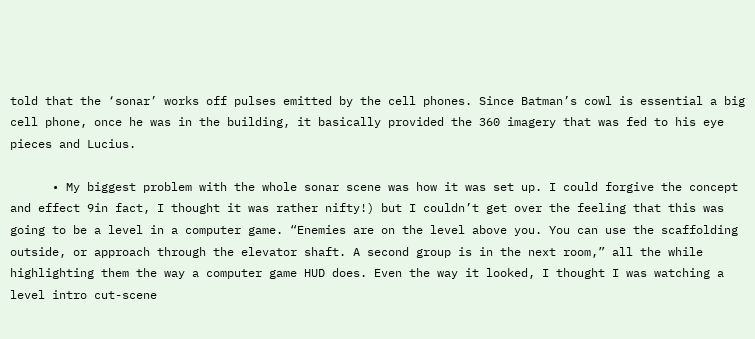told that the ‘sonar’ works off pulses emitted by the cell phones. Since Batman’s cowl is essential a big cell phone, once he was in the building, it basically provided the 360 imagery that was fed to his eye pieces and Lucius.

      • My biggest problem with the whole sonar scene was how it was set up. I could forgive the concept and effect 9in fact, I thought it was rather nifty!) but I couldn’t get over the feeling that this was going to be a level in a computer game. “Enemies are on the level above you. You can use the scaffolding outside, or approach through the elevator shaft. A second group is in the next room,” all the while highlighting them the way a computer game HUD does. Even the way it looked, I thought I was watching a level intro cut-scene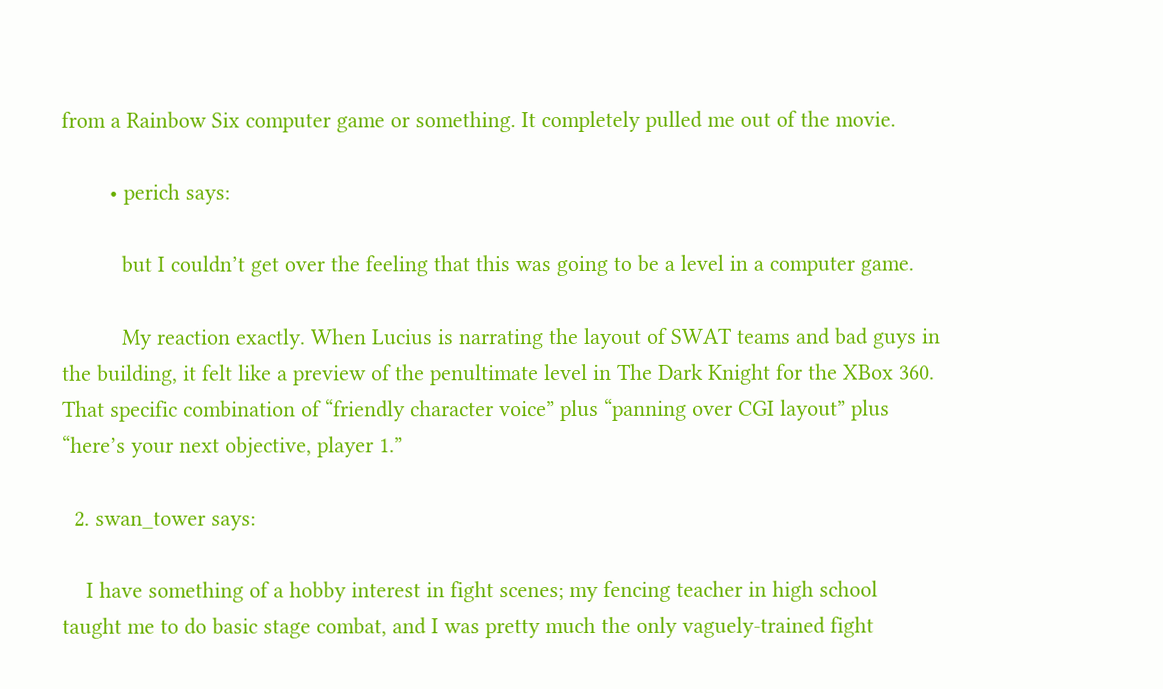from a Rainbow Six computer game or something. It completely pulled me out of the movie.

        • perich says:

          but I couldn’t get over the feeling that this was going to be a level in a computer game.

          My reaction exactly. When Lucius is narrating the layout of SWAT teams and bad guys in the building, it felt like a preview of the penultimate level in The Dark Knight for the XBox 360. That specific combination of “friendly character voice” plus “panning over CGI layout” plus “here’s your next objective, player 1.”

  2. swan_tower says:

    I have something of a hobby interest in fight scenes; my fencing teacher in high school taught me to do basic stage combat, and I was pretty much the only vaguely-trained fight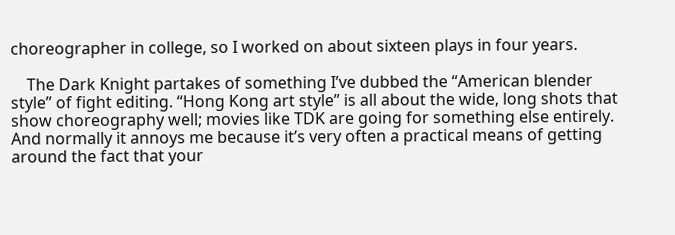choreographer in college, so I worked on about sixteen plays in four years.

    The Dark Knight partakes of something I’ve dubbed the “American blender style” of fight editing. “Hong Kong art style” is all about the wide, long shots that show choreography well; movies like TDK are going for something else entirely. And normally it annoys me because it’s very often a practical means of getting around the fact that your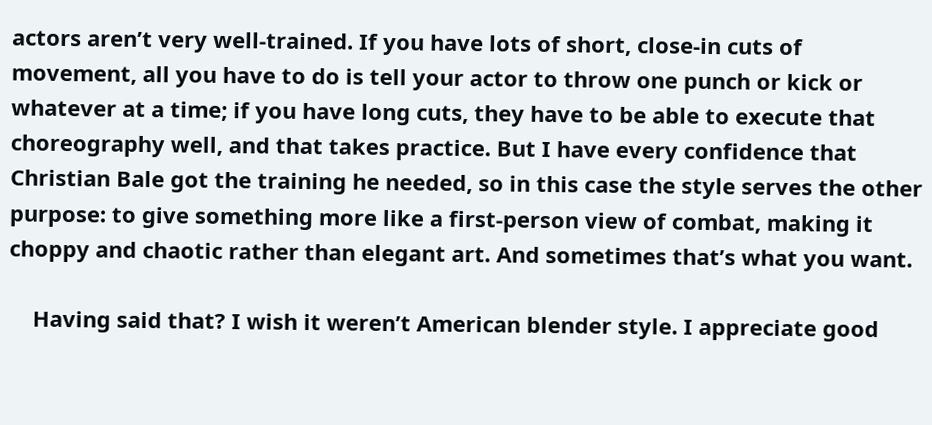actors aren’t very well-trained. If you have lots of short, close-in cuts of movement, all you have to do is tell your actor to throw one punch or kick or whatever at a time; if you have long cuts, they have to be able to execute that choreography well, and that takes practice. But I have every confidence that Christian Bale got the training he needed, so in this case the style serves the other purpose: to give something more like a first-person view of combat, making it choppy and chaotic rather than elegant art. And sometimes that’s what you want.

    Having said that? I wish it weren’t American blender style. I appreciate good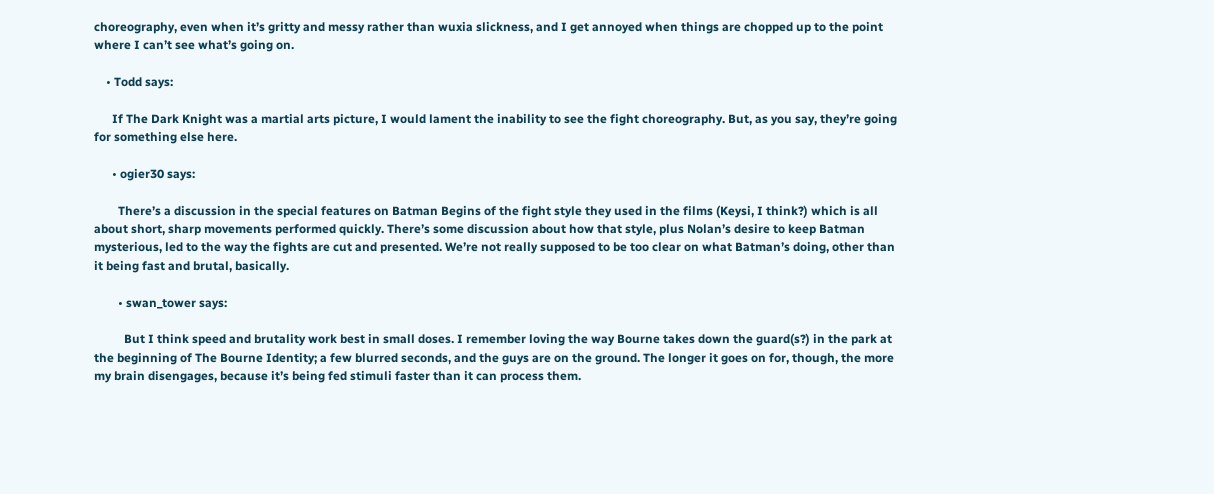choreography, even when it’s gritty and messy rather than wuxia slickness, and I get annoyed when things are chopped up to the point where I can’t see what’s going on.

    • Todd says:

      If The Dark Knight was a martial arts picture, I would lament the inability to see the fight choreography. But, as you say, they’re going for something else here.

      • ogier30 says:

        There’s a discussion in the special features on Batman Begins of the fight style they used in the films (Keysi, I think?) which is all about short, sharp movements performed quickly. There’s some discussion about how that style, plus Nolan’s desire to keep Batman mysterious, led to the way the fights are cut and presented. We’re not really supposed to be too clear on what Batman’s doing, other than it being fast and brutal, basically.

        • swan_tower says:

          But I think speed and brutality work best in small doses. I remember loving the way Bourne takes down the guard(s?) in the park at the beginning of The Bourne Identity; a few blurred seconds, and the guys are on the ground. The longer it goes on for, though, the more my brain disengages, because it’s being fed stimuli faster than it can process them.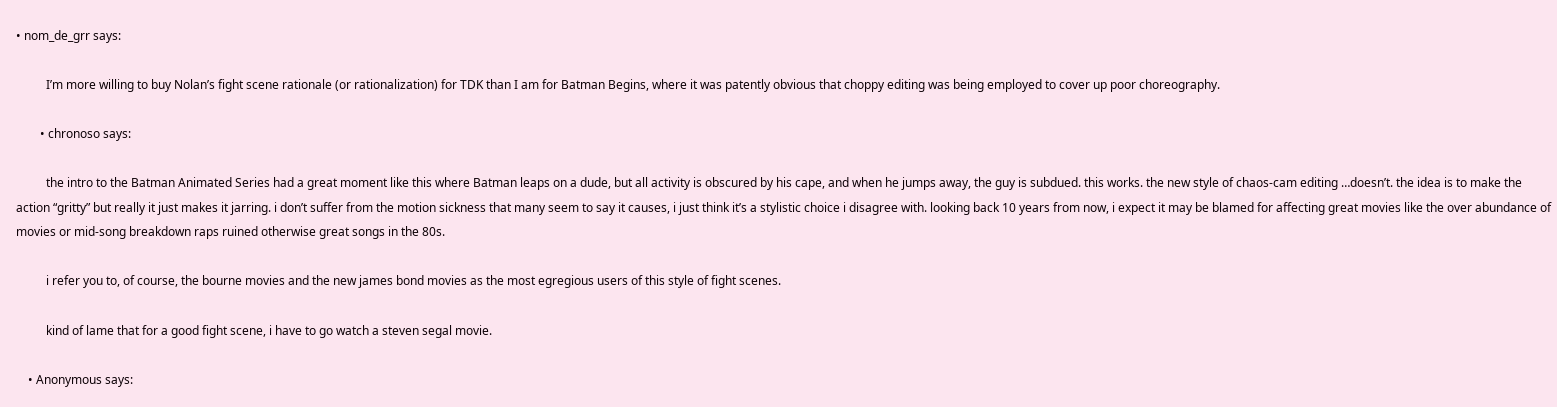• nom_de_grr says:

          I’m more willing to buy Nolan’s fight scene rationale (or rationalization) for TDK than I am for Batman Begins, where it was patently obvious that choppy editing was being employed to cover up poor choreography.

        • chronoso says:

          the intro to the Batman Animated Series had a great moment like this where Batman leaps on a dude, but all activity is obscured by his cape, and when he jumps away, the guy is subdued. this works. the new style of chaos-cam editing …doesn’t. the idea is to make the action “gritty” but really it just makes it jarring. i don’t suffer from the motion sickness that many seem to say it causes, i just think it’s a stylistic choice i disagree with. looking back 10 years from now, i expect it may be blamed for affecting great movies like the over abundance of movies or mid-song breakdown raps ruined otherwise great songs in the 80s.

          i refer you to, of course, the bourne movies and the new james bond movies as the most egregious users of this style of fight scenes.

          kind of lame that for a good fight scene, i have to go watch a steven segal movie.

    • Anonymous says: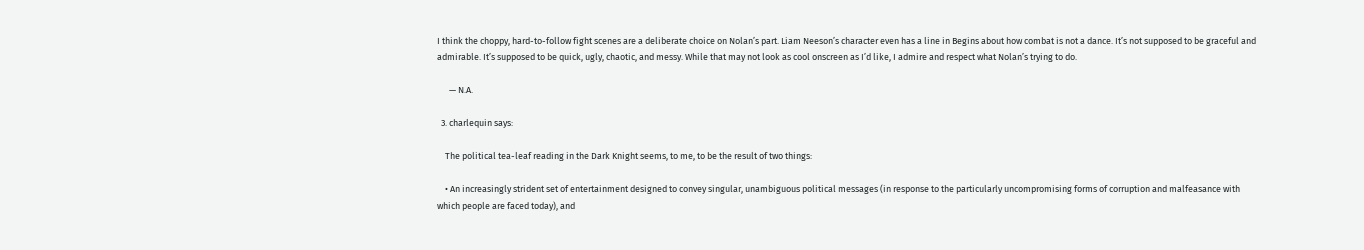I think the choppy, hard-to-follow fight scenes are a deliberate choice on Nolan’s part. Liam Neeson’s character even has a line in Begins about how combat is not a dance. It’s not supposed to be graceful and admirable. It’s supposed to be quick, ugly, chaotic, and messy. While that may not look as cool onscreen as I’d like, I admire and respect what Nolan’s trying to do.

      — N.A.

  3. charlequin says:

    The political tea-leaf reading in the Dark Knight seems, to me, to be the result of two things:

    • An increasingly strident set of entertainment designed to convey singular, unambiguous political messages (in response to the particularly uncompromising forms of corruption and malfeasance with which people are faced today), and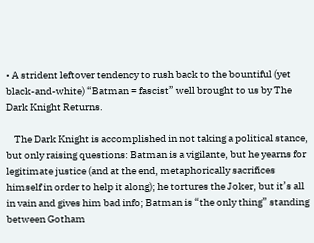• A strident leftover tendency to rush back to the bountiful (yet black-and-white) “Batman = fascist” well brought to us by The Dark Knight Returns.

    The Dark Knight is accomplished in not taking a political stance, but only raising questions: Batman is a vigilante, but he yearns for legitimate justice (and at the end, metaphorically sacrifices himself in order to help it along); he tortures the Joker, but it’s all in vain and gives him bad info; Batman is “the only thing” standing between Gotham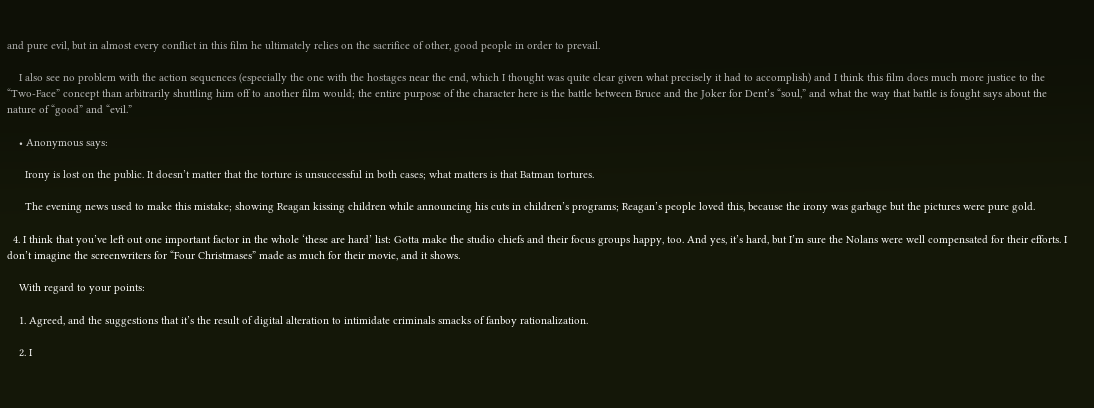and pure evil, but in almost every conflict in this film he ultimately relies on the sacrifice of other, good people in order to prevail.

    I also see no problem with the action sequences (especially the one with the hostages near the end, which I thought was quite clear given what precisely it had to accomplish) and I think this film does much more justice to the “Two-Face” concept than arbitrarily shuttling him off to another film would; the entire purpose of the character here is the battle between Bruce and the Joker for Dent’s “soul,” and what the way that battle is fought says about the nature of “good” and “evil.”

    • Anonymous says:

      Irony is lost on the public. It doesn’t matter that the torture is unsuccessful in both cases; what matters is that Batman tortures.

      The evening news used to make this mistake; showing Reagan kissing children while announcing his cuts in children’s programs; Reagan’s people loved this, because the irony was garbage but the pictures were pure gold.

  4. I think that you’ve left out one important factor in the whole ‘these are hard’ list: Gotta make the studio chiefs and their focus groups happy, too. And yes, it’s hard, but I’m sure the Nolans were well compensated for their efforts. I don’t imagine the screenwriters for “Four Christmases” made as much for their movie, and it shows.

    With regard to your points:

    1. Agreed, and the suggestions that it’s the result of digital alteration to intimidate criminals smacks of fanboy rationalization.

    2. I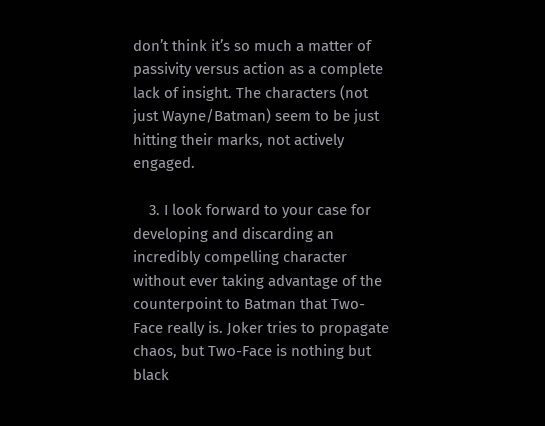don’t think it’s so much a matter of passivity versus action as a complete lack of insight. The characters (not just Wayne/Batman) seem to be just hitting their marks, not actively engaged.

    3. I look forward to your case for developing and discarding an incredibly compelling character without ever taking advantage of the counterpoint to Batman that Two-Face really is. Joker tries to propagate chaos, but Two-Face is nothing but black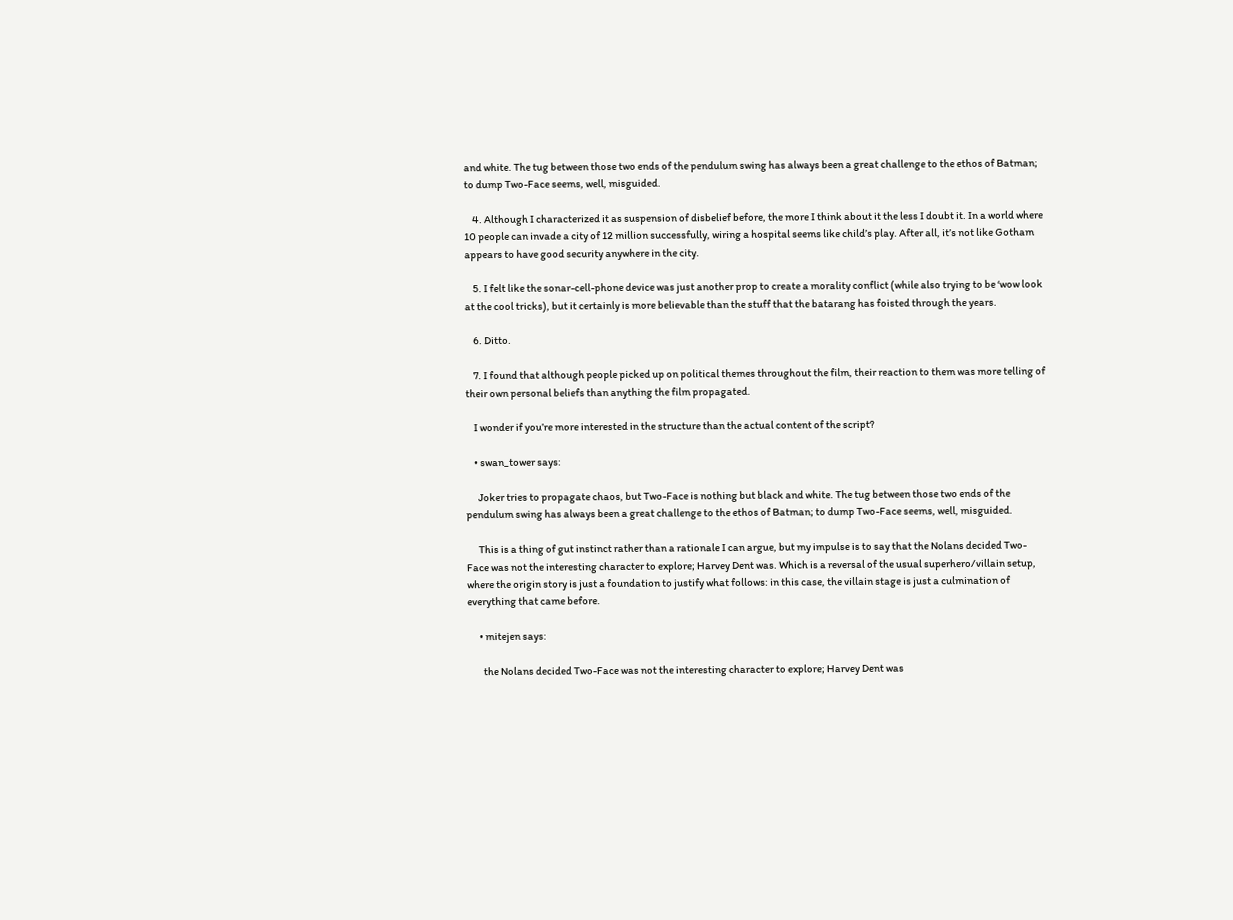and white. The tug between those two ends of the pendulum swing has always been a great challenge to the ethos of Batman; to dump Two-Face seems, well, misguided.

    4. Although I characterized it as suspension of disbelief before, the more I think about it the less I doubt it. In a world where 10 people can invade a city of 12 million successfully, wiring a hospital seems like child’s play. After all, it’s not like Gotham appears to have good security anywhere in the city.

    5. I felt like the sonar-cell-phone device was just another prop to create a morality conflict (while also trying to be ‘wow look at the cool tricks), but it certainly is more believable than the stuff that the batarang has foisted through the years.

    6. Ditto.

    7. I found that although people picked up on political themes throughout the film, their reaction to them was more telling of their own personal beliefs than anything the film propagated.

    I wonder if you’re more interested in the structure than the actual content of the script?

    • swan_tower says:

      Joker tries to propagate chaos, but Two-Face is nothing but black and white. The tug between those two ends of the pendulum swing has always been a great challenge to the ethos of Batman; to dump Two-Face seems, well, misguided.

      This is a thing of gut instinct rather than a rationale I can argue, but my impulse is to say that the Nolans decided Two-Face was not the interesting character to explore; Harvey Dent was. Which is a reversal of the usual superhero/villain setup, where the origin story is just a foundation to justify what follows: in this case, the villain stage is just a culmination of everything that came before.

      • mitejen says:

        the Nolans decided Two-Face was not the interesting character to explore; Harvey Dent was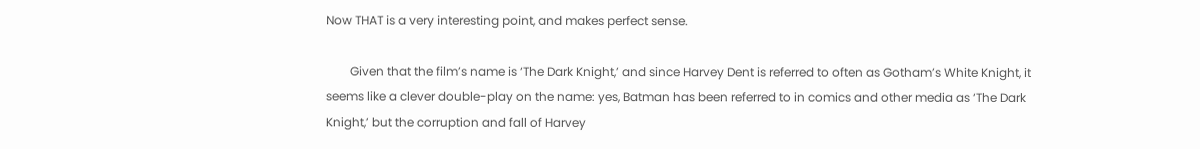Now THAT is a very interesting point, and makes perfect sense.

        Given that the film’s name is ‘The Dark Knight,’ and since Harvey Dent is referred to often as Gotham’s White Knight, it seems like a clever double-play on the name: yes, Batman has been referred to in comics and other media as ‘The Dark Knight,’ but the corruption and fall of Harvey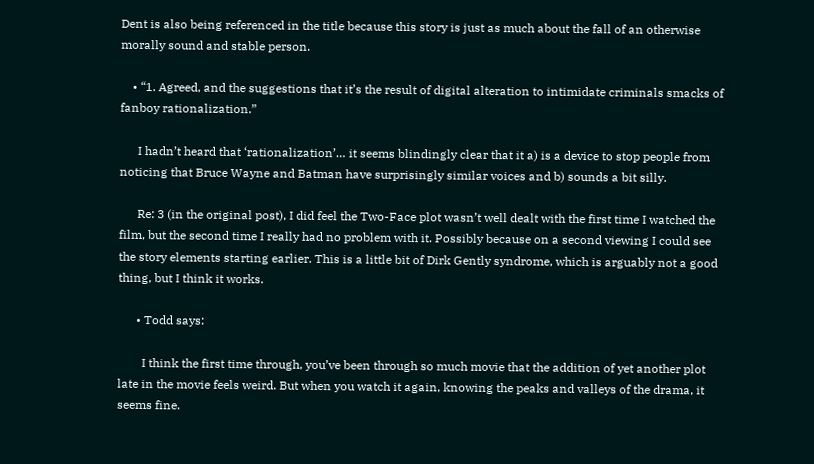Dent is also being referenced in the title because this story is just as much about the fall of an otherwise morally sound and stable person.

    • “1. Agreed, and the suggestions that it’s the result of digital alteration to intimidate criminals smacks of fanboy rationalization.”

      I hadn’t heard that ‘rationalization’… it seems blindingly clear that it a) is a device to stop people from noticing that Bruce Wayne and Batman have surprisingly similar voices and b) sounds a bit silly.

      Re: 3 (in the original post), I did feel the Two-Face plot wasn’t well dealt with the first time I watched the film, but the second time I really had no problem with it. Possibly because on a second viewing I could see the story elements starting earlier. This is a little bit of Dirk Gently syndrome, which is arguably not a good thing, but I think it works.

      • Todd says:

        I think the first time through, you’ve been through so much movie that the addition of yet another plot late in the movie feels weird. But when you watch it again, knowing the peaks and valleys of the drama, it seems fine.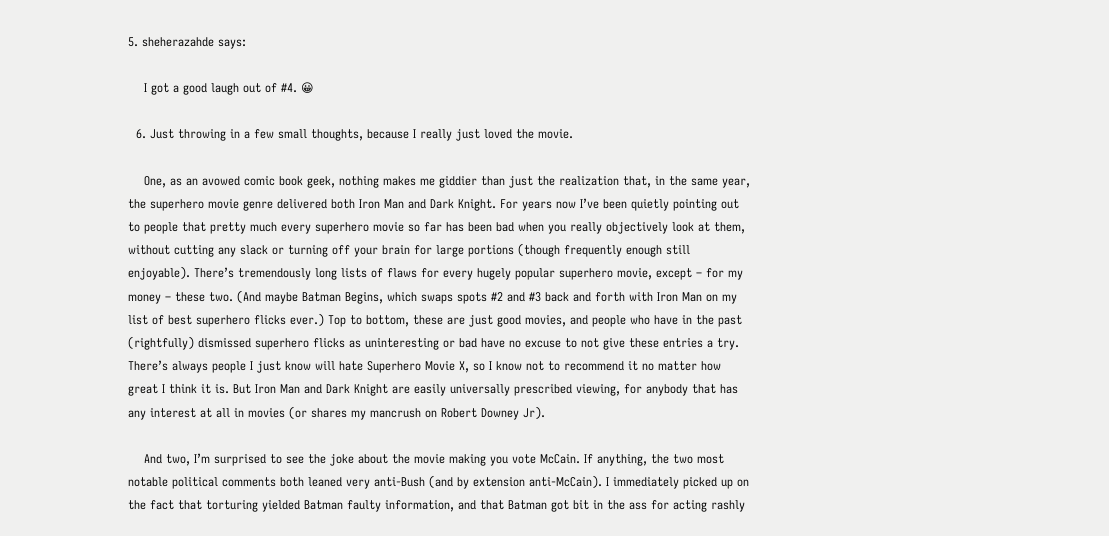5. sheherazahde says:

    I got a good laugh out of #4. 😀

  6. Just throwing in a few small thoughts, because I really just loved the movie.

    One, as an avowed comic book geek, nothing makes me giddier than just the realization that, in the same year, the superhero movie genre delivered both Iron Man and Dark Knight. For years now I’ve been quietly pointing out to people that pretty much every superhero movie so far has been bad when you really objectively look at them, without cutting any slack or turning off your brain for large portions (though frequently enough still enjoyable). There’s tremendously long lists of flaws for every hugely popular superhero movie, except – for my money – these two. (And maybe Batman Begins, which swaps spots #2 and #3 back and forth with Iron Man on my list of best superhero flicks ever.) Top to bottom, these are just good movies, and people who have in the past (rightfully) dismissed superhero flicks as uninteresting or bad have no excuse to not give these entries a try. There’s always people I just know will hate Superhero Movie X, so I know not to recommend it no matter how great I think it is. But Iron Man and Dark Knight are easily universally prescribed viewing, for anybody that has any interest at all in movies (or shares my mancrush on Robert Downey Jr).

    And two, I’m surprised to see the joke about the movie making you vote McCain. If anything, the two most notable political comments both leaned very anti-Bush (and by extension anti-McCain). I immediately picked up on the fact that torturing yielded Batman faulty information, and that Batman got bit in the ass for acting rashly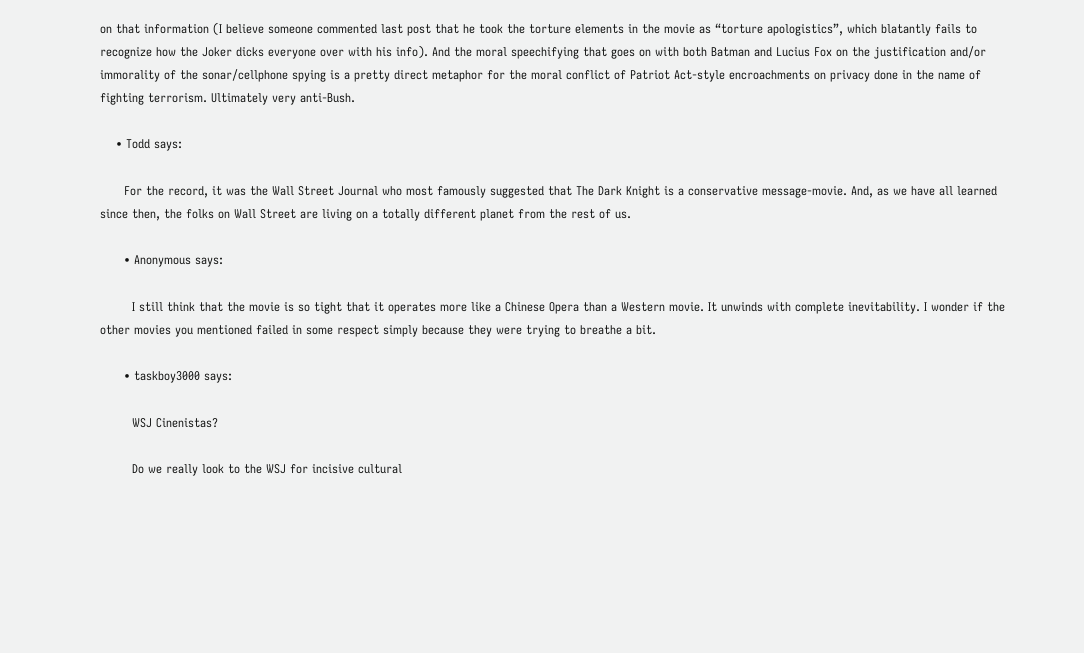on that information (I believe someone commented last post that he took the torture elements in the movie as “torture apologistics”, which blatantly fails to recognize how the Joker dicks everyone over with his info). And the moral speechifying that goes on with both Batman and Lucius Fox on the justification and/or immorality of the sonar/cellphone spying is a pretty direct metaphor for the moral conflict of Patriot Act-style encroachments on privacy done in the name of fighting terrorism. Ultimately very anti-Bush.

    • Todd says:

      For the record, it was the Wall Street Journal who most famously suggested that The Dark Knight is a conservative message-movie. And, as we have all learned since then, the folks on Wall Street are living on a totally different planet from the rest of us.

      • Anonymous says:

        I still think that the movie is so tight that it operates more like a Chinese Opera than a Western movie. It unwinds with complete inevitability. I wonder if the other movies you mentioned failed in some respect simply because they were trying to breathe a bit.

      • taskboy3000 says:

        WSJ Cinenistas?

        Do we really look to the WSJ for incisive cultural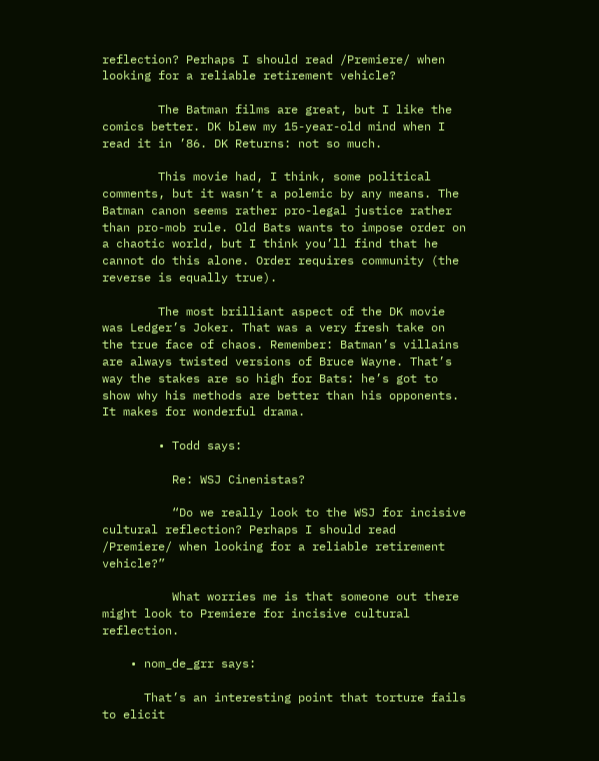reflection? Perhaps I should read /Premiere/ when looking for a reliable retirement vehicle?

        The Batman films are great, but I like the comics better. DK blew my 15-year-old mind when I read it in ’86. DK Returns: not so much.

        This movie had, I think, some political comments, but it wasn’t a polemic by any means. The Batman canon seems rather pro-legal justice rather than pro-mob rule. Old Bats wants to impose order on a chaotic world, but I think you’ll find that he cannot do this alone. Order requires community (the reverse is equally true).

        The most brilliant aspect of the DK movie was Ledger’s Joker. That was a very fresh take on the true face of chaos. Remember: Batman’s villains are always twisted versions of Bruce Wayne. That’s way the stakes are so high for Bats: he’s got to show why his methods are better than his opponents. It makes for wonderful drama.

        • Todd says:

          Re: WSJ Cinenistas?

          “Do we really look to the WSJ for incisive cultural reflection? Perhaps I should read /Premiere/ when looking for a reliable retirement vehicle?”

          What worries me is that someone out there might look to Premiere for incisive cultural reflection.

    • nom_de_grr says:

      That’s an interesting point that torture fails to elicit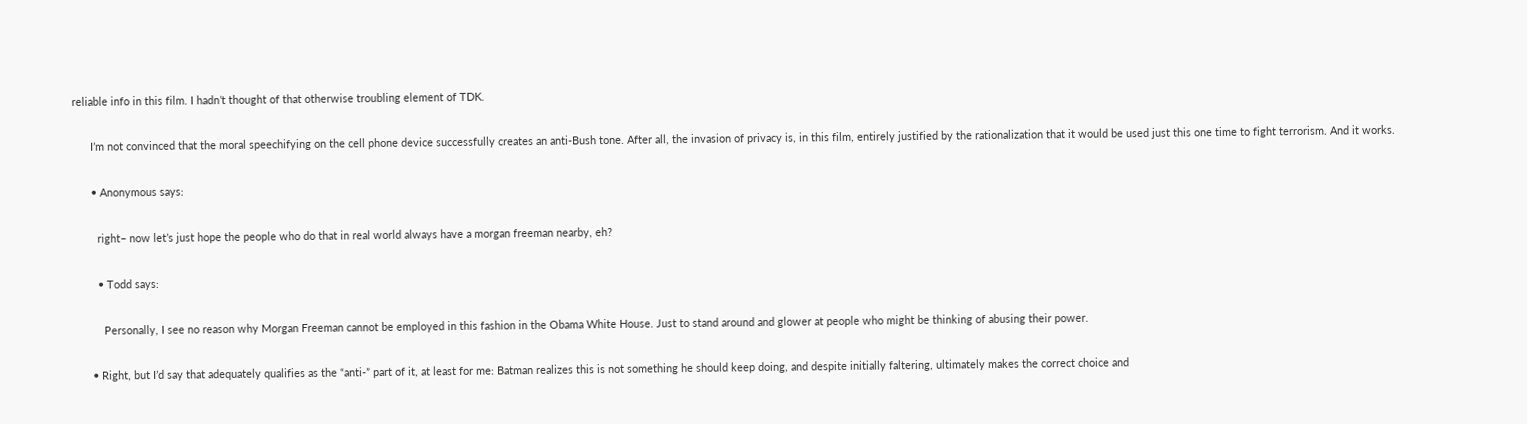reliable info in this film. I hadn’t thought of that otherwise troubling element of TDK.

      I’m not convinced that the moral speechifying on the cell phone device successfully creates an anti-Bush tone. After all, the invasion of privacy is, in this film, entirely justified by the rationalization that it would be used just this one time to fight terrorism. And it works.

      • Anonymous says:

        right– now let’s just hope the people who do that in real world always have a morgan freeman nearby, eh?

        • Todd says:

          Personally, I see no reason why Morgan Freeman cannot be employed in this fashion in the Obama White House. Just to stand around and glower at people who might be thinking of abusing their power.

      • Right, but I’d say that adequately qualifies as the “anti-” part of it, at least for me: Batman realizes this is not something he should keep doing, and despite initially faltering, ultimately makes the correct choice and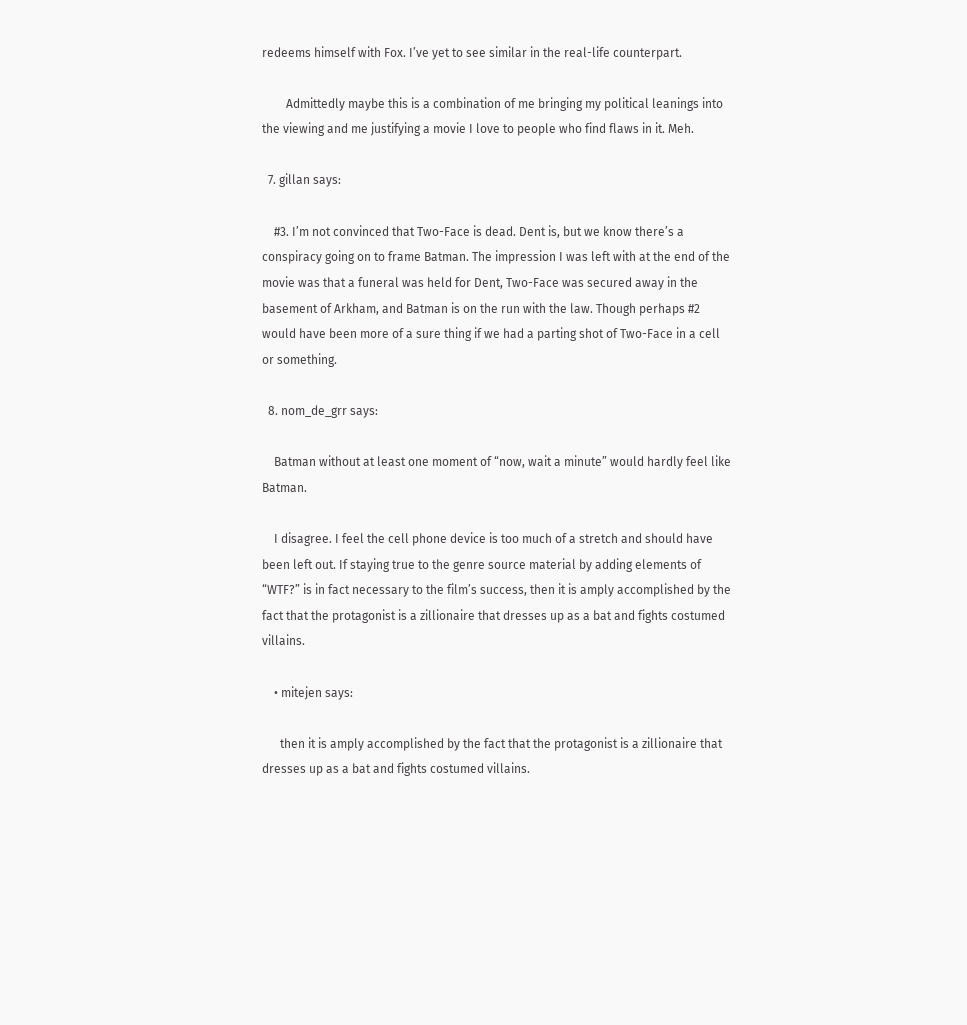redeems himself with Fox. I’ve yet to see similar in the real-life counterpart.

        Admittedly maybe this is a combination of me bringing my political leanings into the viewing and me justifying a movie I love to people who find flaws in it. Meh.

  7. gillan says:

    #3. I’m not convinced that Two-Face is dead. Dent is, but we know there’s a conspiracy going on to frame Batman. The impression I was left with at the end of the movie was that a funeral was held for Dent, Two-Face was secured away in the basement of Arkham, and Batman is on the run with the law. Though perhaps #2 would have been more of a sure thing if we had a parting shot of Two-Face in a cell or something.

  8. nom_de_grr says:

    Batman without at least one moment of “now, wait a minute” would hardly feel like Batman.

    I disagree. I feel the cell phone device is too much of a stretch and should have been left out. If staying true to the genre source material by adding elements of “WTF?” is in fact necessary to the film’s success, then it is amply accomplished by the fact that the protagonist is a zillionaire that dresses up as a bat and fights costumed villains.

    • mitejen says:

      then it is amply accomplished by the fact that the protagonist is a zillionaire that dresses up as a bat and fights costumed villains.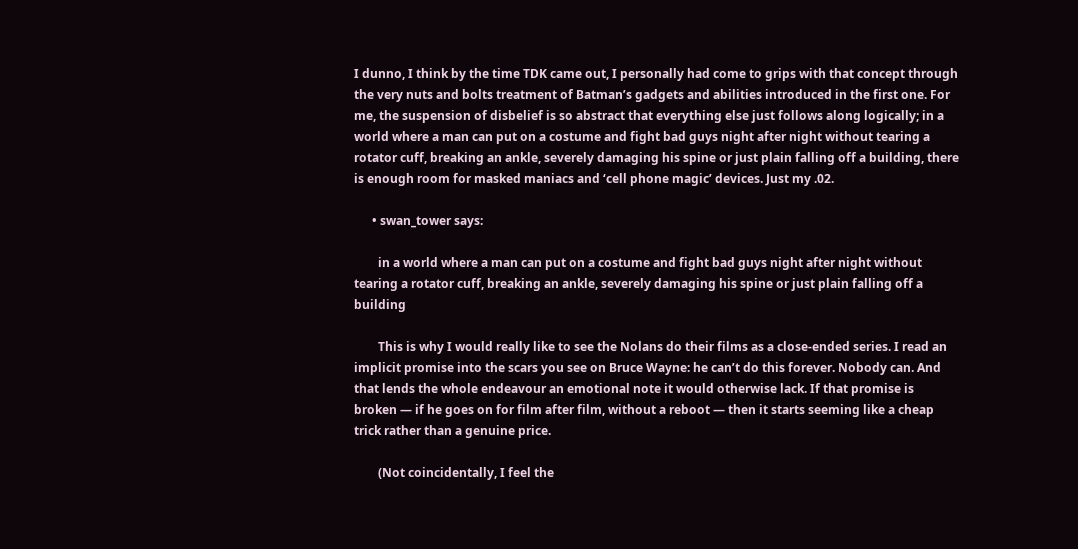I dunno, I think by the time TDK came out, I personally had come to grips with that concept through the very nuts and bolts treatment of Batman’s gadgets and abilities introduced in the first one. For me, the suspension of disbelief is so abstract that everything else just follows along logically; in a world where a man can put on a costume and fight bad guys night after night without tearing a rotator cuff, breaking an ankle, severely damaging his spine or just plain falling off a building, there is enough room for masked maniacs and ‘cell phone magic’ devices. Just my .02.

      • swan_tower says:

        in a world where a man can put on a costume and fight bad guys night after night without tearing a rotator cuff, breaking an ankle, severely damaging his spine or just plain falling off a building

        This is why I would really like to see the Nolans do their films as a close-ended series. I read an implicit promise into the scars you see on Bruce Wayne: he can’t do this forever. Nobody can. And that lends the whole endeavour an emotional note it would otherwise lack. If that promise is broken — if he goes on for film after film, without a reboot — then it starts seeming like a cheap trick rather than a genuine price.

        (Not coincidentally, I feel the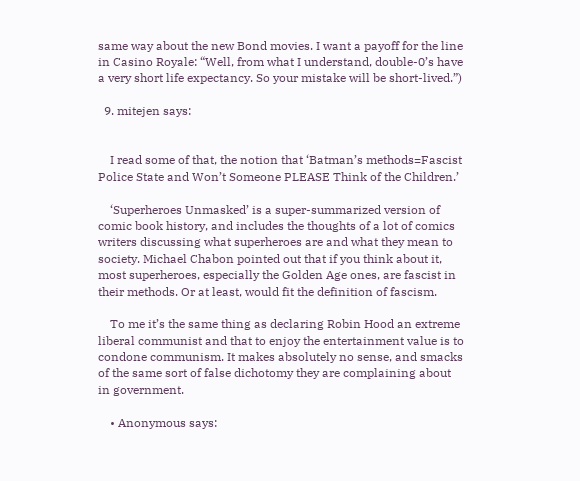same way about the new Bond movies. I want a payoff for the line in Casino Royale: “Well, from what I understand, double-0’s have a very short life expectancy. So your mistake will be short-lived.”)

  9. mitejen says:


    I read some of that, the notion that ‘Batman’s methods=Fascist Police State and Won’t Someone PLEASE Think of the Children.’

    ‘Superheroes Unmasked’ is a super-summarized version of comic book history, and includes the thoughts of a lot of comics writers discussing what superheroes are and what they mean to society. Michael Chabon pointed out that if you think about it, most superheroes, especially the Golden Age ones, are fascist in their methods. Or at least, would fit the definition of fascism.

    To me it’s the same thing as declaring Robin Hood an extreme liberal communist and that to enjoy the entertainment value is to condone communism. It makes absolutely no sense, and smacks of the same sort of false dichotomy they are complaining about in government.

    • Anonymous says: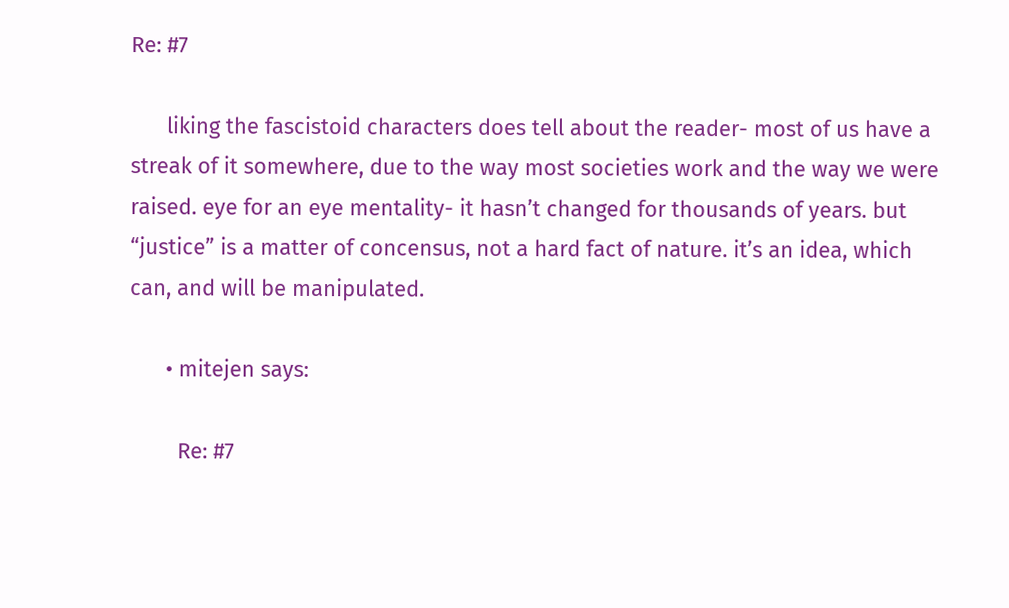Re: #7

      liking the fascistoid characters does tell about the reader- most of us have a streak of it somewhere, due to the way most societies work and the way we were raised. eye for an eye mentality- it hasn’t changed for thousands of years. but “justice” is a matter of concensus, not a hard fact of nature. it’s an idea, which can, and will be manipulated.

      • mitejen says:

        Re: #7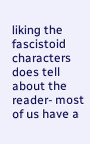liking the fascistoid characters does tell about the reader- most of us have a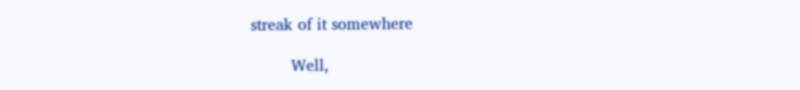streak of it somewhere

        Well,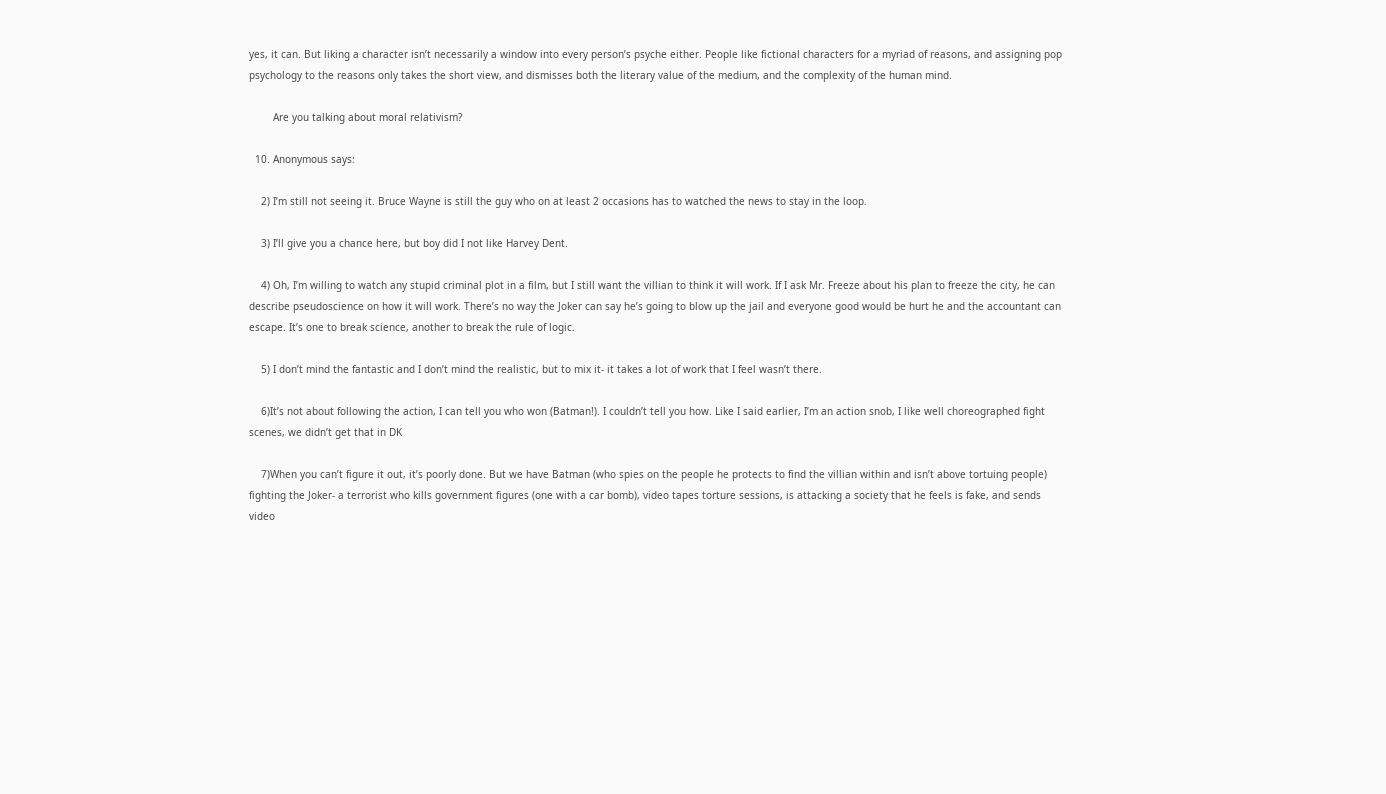yes, it can. But liking a character isn’t necessarily a window into every person’s psyche either. People like fictional characters for a myriad of reasons, and assigning pop psychology to the reasons only takes the short view, and dismisses both the literary value of the medium, and the complexity of the human mind.

        Are you talking about moral relativism?

  10. Anonymous says:

    2) I’m still not seeing it. Bruce Wayne is still the guy who on at least 2 occasions has to watched the news to stay in the loop.

    3) I’ll give you a chance here, but boy did I not like Harvey Dent.

    4) Oh, I’m willing to watch any stupid criminal plot in a film, but I still want the villian to think it will work. If I ask Mr. Freeze about his plan to freeze the city, he can describe pseudoscience on how it will work. There’s no way the Joker can say he’s going to blow up the jail and everyone good would be hurt he and the accountant can escape. It’s one to break science, another to break the rule of logic.

    5) I don’t mind the fantastic and I don’t mind the realistic, but to mix it- it takes a lot of work that I feel wasn’t there.

    6)It’s not about following the action, I can tell you who won (Batman!). I couldn’t tell you how. Like I said earlier, I’m an action snob, I like well choreographed fight scenes, we didn’t get that in DK

    7)When you can’t figure it out, it’s poorly done. But we have Batman (who spies on the people he protects to find the villian within and isn’t above tortuing people) fighting the Joker- a terrorist who kills government figures (one with a car bomb), video tapes torture sessions, is attacking a society that he feels is fake, and sends video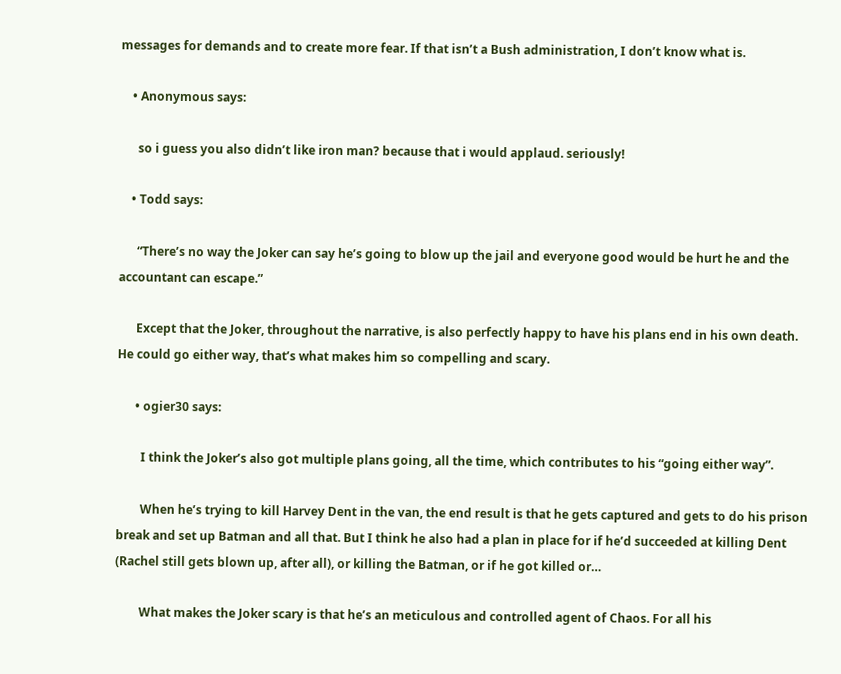messages for demands and to create more fear. If that isn’t a Bush administration, I don’t know what is.

    • Anonymous says:

      so i guess you also didn’t like iron man? because that i would applaud. seriously!

    • Todd says:

      “There’s no way the Joker can say he’s going to blow up the jail and everyone good would be hurt he and the accountant can escape.”

      Except that the Joker, throughout the narrative, is also perfectly happy to have his plans end in his own death. He could go either way, that’s what makes him so compelling and scary.

      • ogier30 says:

        I think the Joker’s also got multiple plans going, all the time, which contributes to his “going either way”.

        When he’s trying to kill Harvey Dent in the van, the end result is that he gets captured and gets to do his prison break and set up Batman and all that. But I think he also had a plan in place for if he’d succeeded at killing Dent (Rachel still gets blown up, after all), or killing the Batman, or if he got killed or…

        What makes the Joker scary is that he’s an meticulous and controlled agent of Chaos. For all his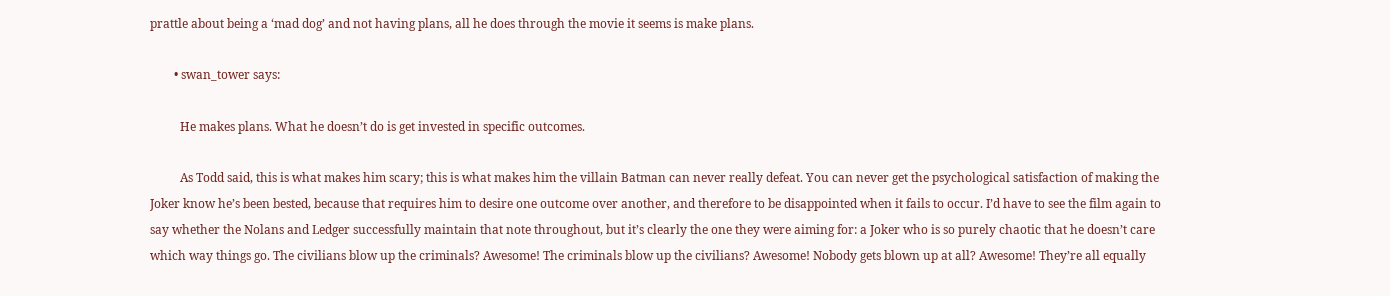prattle about being a ‘mad dog’ and not having plans, all he does through the movie it seems is make plans.

        • swan_tower says:

          He makes plans. What he doesn’t do is get invested in specific outcomes.

          As Todd said, this is what makes him scary; this is what makes him the villain Batman can never really defeat. You can never get the psychological satisfaction of making the Joker know he’s been bested, because that requires him to desire one outcome over another, and therefore to be disappointed when it fails to occur. I’d have to see the film again to say whether the Nolans and Ledger successfully maintain that note throughout, but it’s clearly the one they were aiming for: a Joker who is so purely chaotic that he doesn’t care which way things go. The civilians blow up the criminals? Awesome! The criminals blow up the civilians? Awesome! Nobody gets blown up at all? Awesome! They’re all equally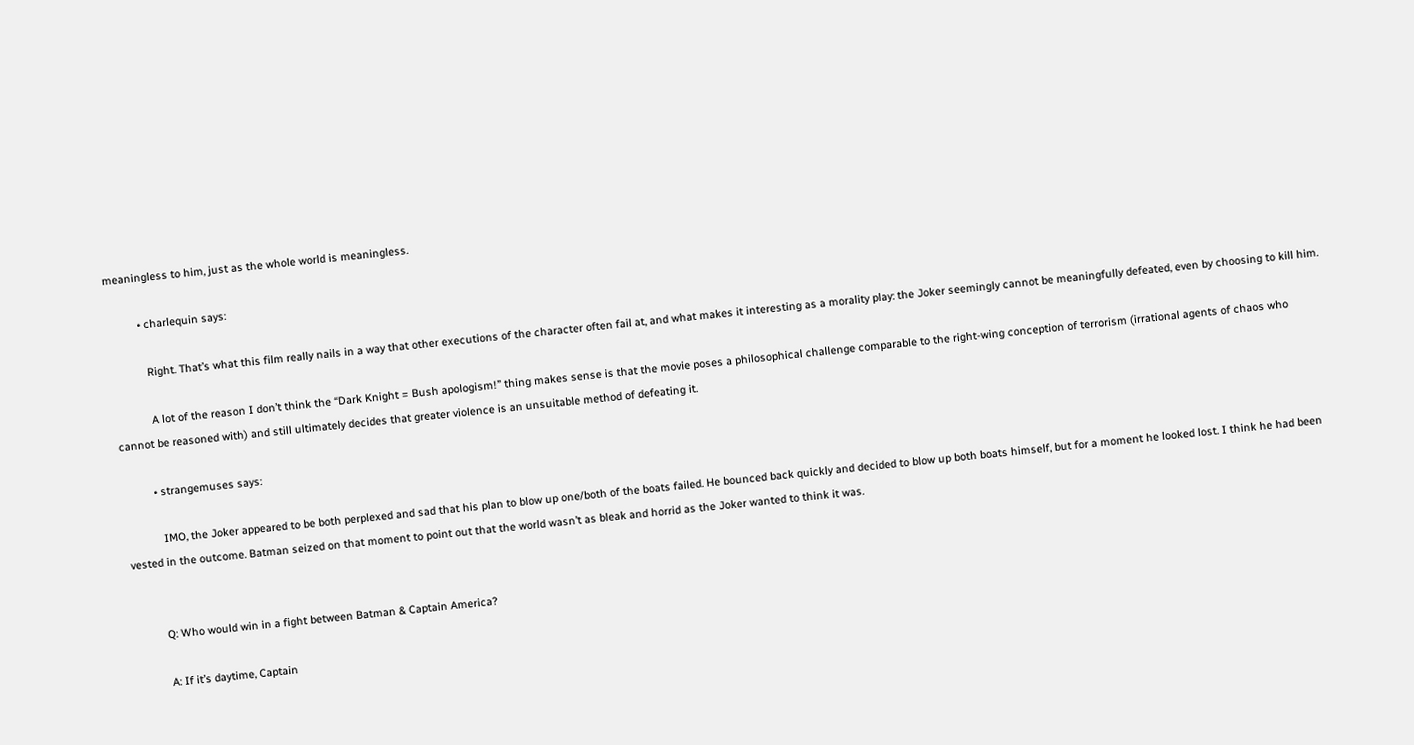meaningless to him, just as the whole world is meaningless.

          • charlequin says:

            Right. That’s what this film really nails in a way that other executions of the character often fail at, and what makes it interesting as a morality play: the Joker seemingly cannot be meaningfully defeated, even by choosing to kill him.

            A lot of the reason I don’t think the “Dark Knight = Bush apologism!” thing makes sense is that the movie poses a philosophical challenge comparable to the right-wing conception of terrorism (irrational agents of chaos who cannot be reasoned with) and still ultimately decides that greater violence is an unsuitable method of defeating it.

          • strangemuses says:

            IMO, the Joker appeared to be both perplexed and sad that his plan to blow up one/both of the boats failed. He bounced back quickly and decided to blow up both boats himself, but for a moment he looked lost. I think he had been vested in the outcome. Batman seized on that moment to point out that the world wasn’t as bleak and horrid as the Joker wanted to think it was.


          Q: Who would win in a fight between Batman & Captain America?

          A: If it’s daytime, Captain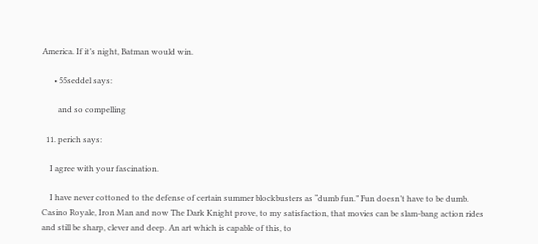America. If it’s night, Batman would win.

      • 55seddel says:

        and so compelling

  11. perich says:

    I agree with your fascination.

    I have never cottoned to the defense of certain summer blockbusters as “dumb fun.” Fun doesn’t have to be dumb. Casino Royale, Iron Man and now The Dark Knight prove, to my satisfaction, that movies can be slam-bang action rides and still be sharp, clever and deep. An art which is capable of this, to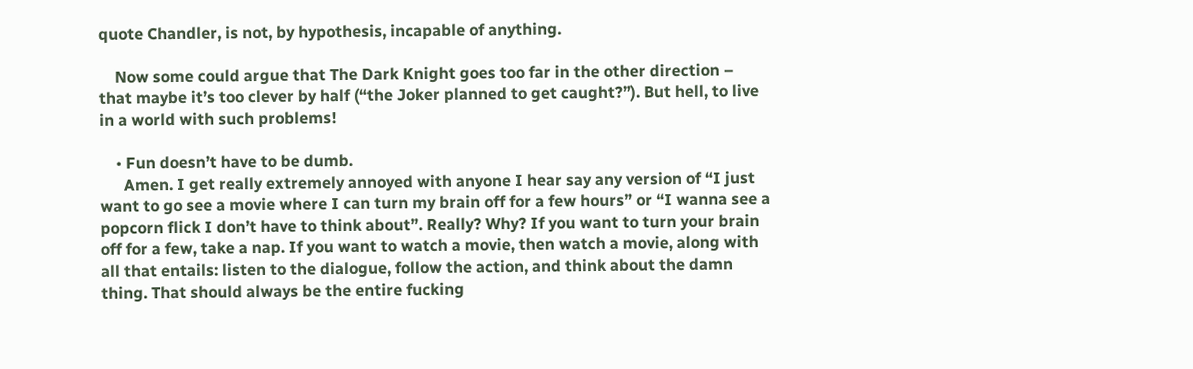quote Chandler, is not, by hypothesis, incapable of anything.

    Now some could argue that The Dark Knight goes too far in the other direction – that maybe it’s too clever by half (“the Joker planned to get caught?”). But hell, to live in a world with such problems!

    • Fun doesn’t have to be dumb.
      Amen. I get really extremely annoyed with anyone I hear say any version of “I just want to go see a movie where I can turn my brain off for a few hours” or “I wanna see a popcorn flick I don’t have to think about”. Really? Why? If you want to turn your brain off for a few, take a nap. If you want to watch a movie, then watch a movie, along with all that entails: listen to the dialogue, follow the action, and think about the damn thing. That should always be the entire fucking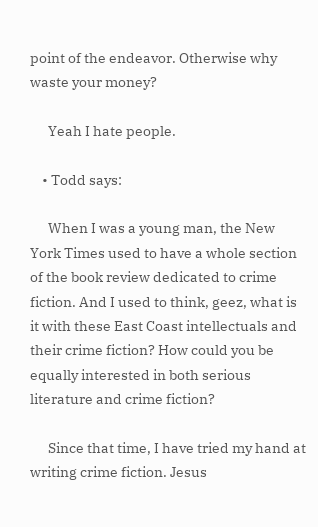point of the endeavor. Otherwise why waste your money?

      Yeah I hate people.

    • Todd says:

      When I was a young man, the New York Times used to have a whole section of the book review dedicated to crime fiction. And I used to think, geez, what is it with these East Coast intellectuals and their crime fiction? How could you be equally interested in both serious literature and crime fiction?

      Since that time, I have tried my hand at writing crime fiction. Jesus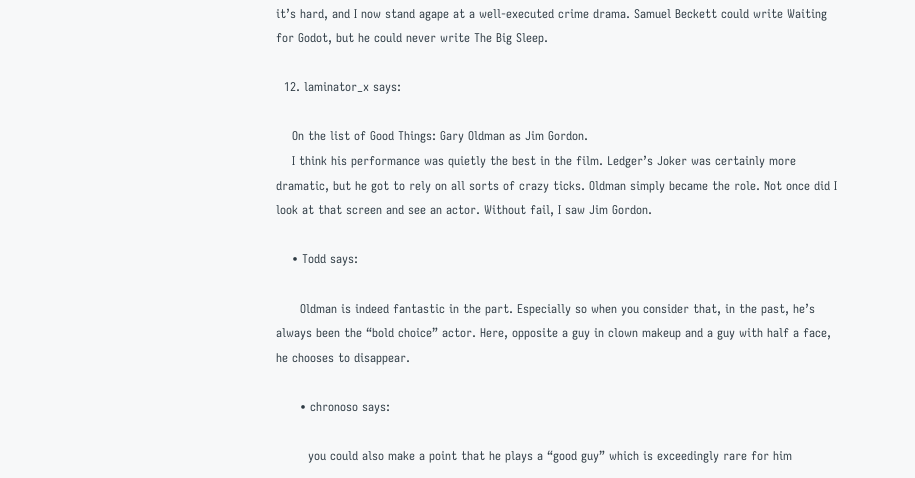it’s hard, and I now stand agape at a well-executed crime drama. Samuel Beckett could write Waiting for Godot, but he could never write The Big Sleep.

  12. laminator_x says:

    On the list of Good Things: Gary Oldman as Jim Gordon.
    I think his performance was quietly the best in the film. Ledger’s Joker was certainly more dramatic, but he got to rely on all sorts of crazy ticks. Oldman simply became the role. Not once did I look at that screen and see an actor. Without fail, I saw Jim Gordon.

    • Todd says:

      Oldman is indeed fantastic in the part. Especially so when you consider that, in the past, he’s always been the “bold choice” actor. Here, opposite a guy in clown makeup and a guy with half a face, he chooses to disappear.

      • chronoso says:

        you could also make a point that he plays a “good guy” which is exceedingly rare for him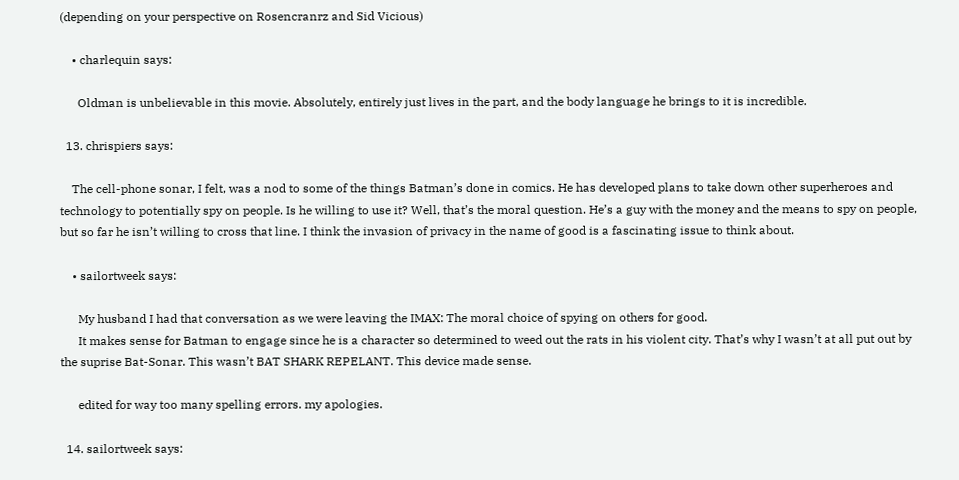(depending on your perspective on Rosencranrz and Sid Vicious)

    • charlequin says:

      Oldman is unbelievable in this movie. Absolutely, entirely just lives in the part, and the body language he brings to it is incredible.

  13. chrispiers says:

    The cell-phone sonar, I felt, was a nod to some of the things Batman’s done in comics. He has developed plans to take down other superheroes and technology to potentially spy on people. Is he willing to use it? Well, that’s the moral question. He’s a guy with the money and the means to spy on people, but so far he isn’t willing to cross that line. I think the invasion of privacy in the name of good is a fascinating issue to think about.

    • sailortweek says:

      My husband I had that conversation as we were leaving the IMAX: The moral choice of spying on others for good.
      It makes sense for Batman to engage since he is a character so determined to weed out the rats in his violent city. That’s why I wasn’t at all put out by the suprise Bat-Sonar. This wasn’t BAT SHARK REPELANT. This device made sense.

      edited for way too many spelling errors. my apologies.

  14. sailortweek says: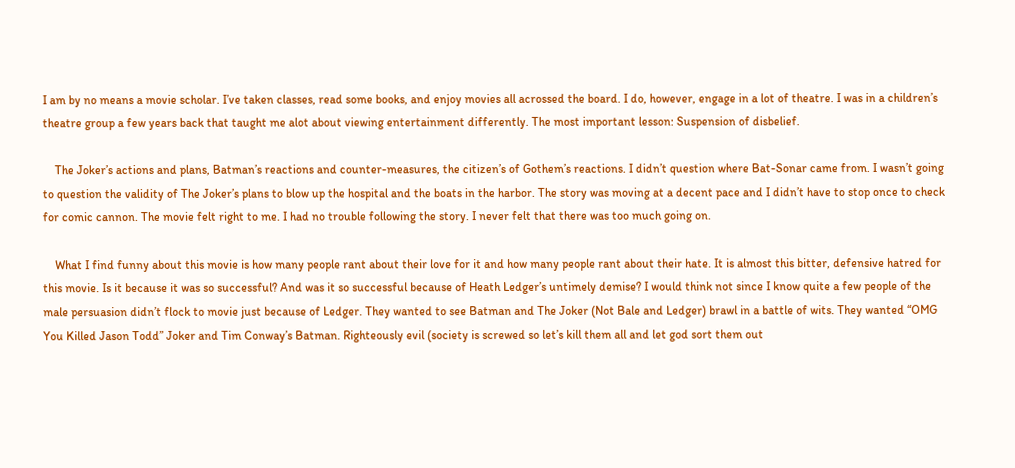I am by no means a movie scholar. I’ve taken classes, read some books, and enjoy movies all acrossed the board. I do, however, engage in a lot of theatre. I was in a children’s theatre group a few years back that taught me alot about viewing entertainment differently. The most important lesson: Suspension of disbelief.

    The Joker’s actions and plans, Batman’s reactions and counter-measures, the citizen’s of Gothem’s reactions. I didn’t question where Bat-Sonar came from. I wasn’t going to question the validity of The Joker’s plans to blow up the hospital and the boats in the harbor. The story was moving at a decent pace and I didn’t have to stop once to check for comic cannon. The movie felt right to me. I had no trouble following the story. I never felt that there was too much going on.

    What I find funny about this movie is how many people rant about their love for it and how many people rant about their hate. It is almost this bitter, defensive hatred for this movie. Is it because it was so successful? And was it so successful because of Heath Ledger’s untimely demise? I would think not since I know quite a few people of the male persuasion didn’t flock to movie just because of Ledger. They wanted to see Batman and The Joker (Not Bale and Ledger) brawl in a battle of wits. They wanted “OMG You Killed Jason Todd” Joker and Tim Conway’s Batman. Righteously evil (society is screwed so let’s kill them all and let god sort them out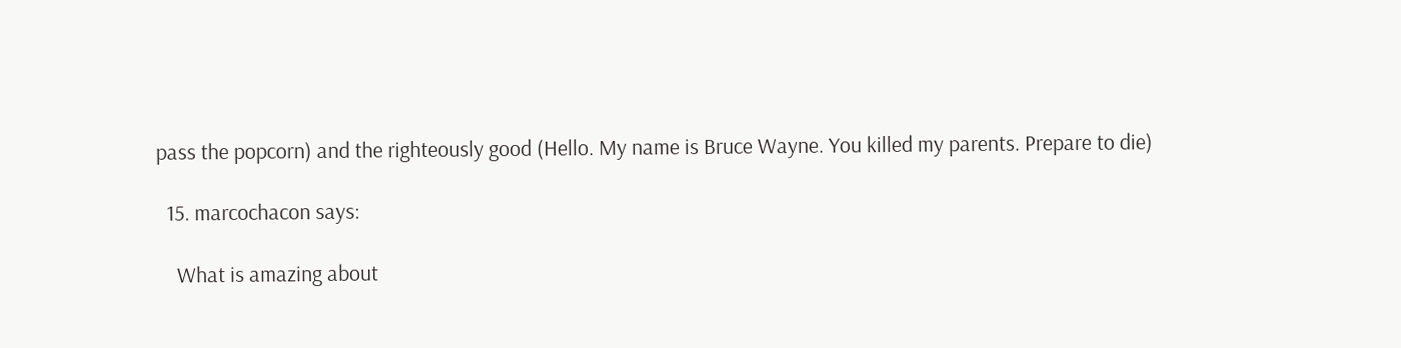pass the popcorn) and the righteously good (Hello. My name is Bruce Wayne. You killed my parents. Prepare to die)

  15. marcochacon says:

    What is amazing about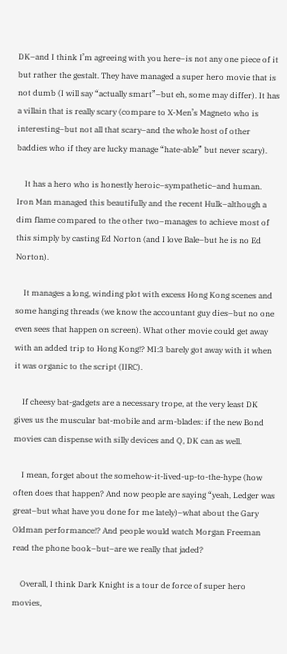DK–and I think I’m agreeing with you here–is not any one piece of it but rather the gestalt. They have managed a super hero movie that is not dumb (I will say “actually smart”–but eh, some may differ). It has a villain that is really scary (compare to X-Men’s Magneto who is interesting–but not all that scary–and the whole host of other baddies who if they are lucky manage “hate-able” but never scary).

    It has a hero who is honestly heroic–sympathetic–and human. Iron Man managed this beautifully and the recent Hulk–although a dim flame compared to the other two–manages to achieve most of this simply by casting Ed Norton (and I love Bale–but he is no Ed Norton).

    It manages a long, winding plot with excess Hong Kong scenes and some hanging threads (we know the accountant guy dies–but no one even sees that happen on screen). What other movie could get away with an added trip to Hong Kong!? MI:3 barely got away with it when it was organic to the script (IIRC).

    If cheesy bat-gadgets are a necessary trope, at the very least DK gives us the muscular bat-mobile and arm-blades: if the new Bond movies can dispense with silly devices and Q, DK can as well.

    I mean, forget about the somehow-it-lived-up-to-the-hype (how often does that happen? And now people are saying “yeah, Ledger was great–but what have you done for me lately)–what about the Gary Oldman performance!? And people would watch Morgan Freeman read the phone book–but–are we really that jaded?

    Overall, I think Dark Knight is a tour de force of super hero movies,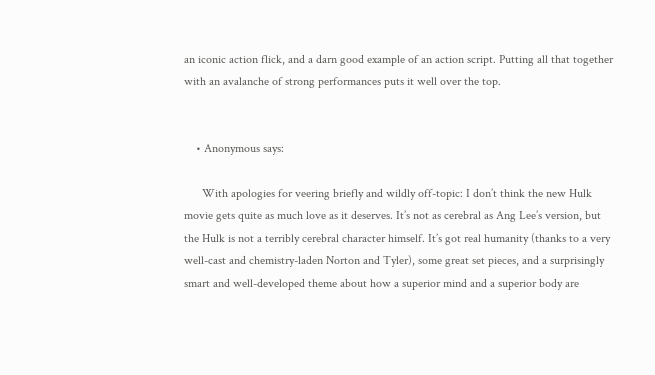an iconic action flick, and a darn good example of an action script. Putting all that together with an avalanche of strong performances puts it well over the top.


    • Anonymous says:

      With apologies for veering briefly and wildly off-topic: I don’t think the new Hulk movie gets quite as much love as it deserves. It’s not as cerebral as Ang Lee’s version, but the Hulk is not a terribly cerebral character himself. It’s got real humanity (thanks to a very well-cast and chemistry-laden Norton and Tyler), some great set pieces, and a surprisingly smart and well-developed theme about how a superior mind and a superior body are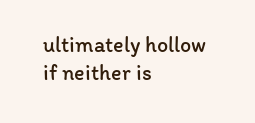ultimately hollow if neither is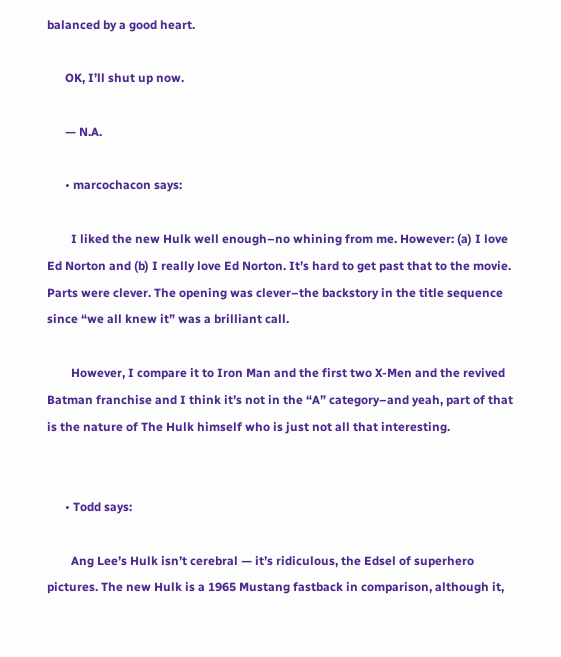balanced by a good heart.

      OK, I’ll shut up now.

      — N.A.

      • marcochacon says:

        I liked the new Hulk well enough–no whining from me. However: (a) I love Ed Norton and (b) I really love Ed Norton. It’s hard to get past that to the movie. Parts were clever. The opening was clever–the backstory in the title sequence since “we all knew it” was a brilliant call.

        However, I compare it to Iron Man and the first two X-Men and the revived Batman franchise and I think it’s not in the “A” category–and yeah, part of that is the nature of The Hulk himself who is just not all that interesting.


      • Todd says:

        Ang Lee’s Hulk isn’t cerebral — it’s ridiculous, the Edsel of superhero pictures. The new Hulk is a 1965 Mustang fastback in comparison, although it,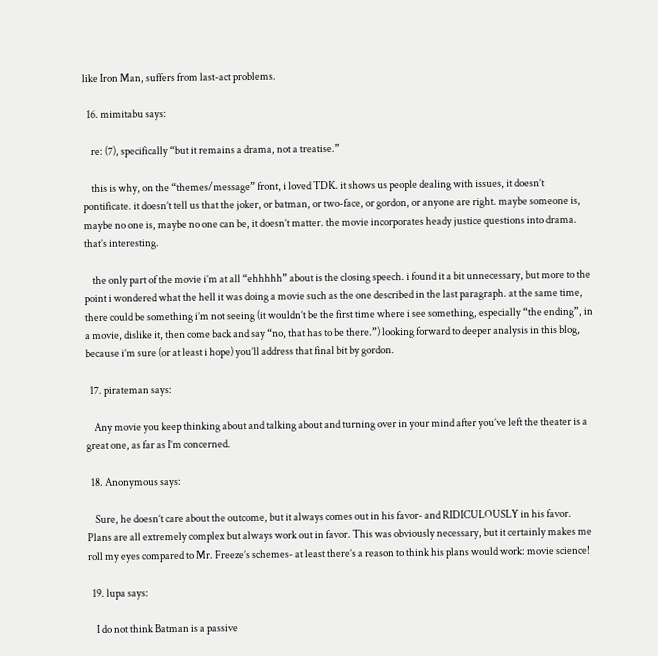like Iron Man, suffers from last-act problems.

  16. mimitabu says:

    re: (7), specifically “but it remains a drama, not a treatise.”

    this is why, on the “themes/message” front, i loved TDK. it shows us people dealing with issues, it doesn’t pontificate. it doesn’t tell us that the joker, or batman, or two-face, or gordon, or anyone are right. maybe someone is, maybe no one is, maybe no one can be, it doesn’t matter. the movie incorporates heady justice questions into drama. that’s interesting.

    the only part of the movie i’m at all “ehhhhh” about is the closing speech. i found it a bit unnecessary, but more to the point i wondered what the hell it was doing a movie such as the one described in the last paragraph. at the same time, there could be something i’m not seeing (it wouldn’t be the first time where i see something, especially “the ending”, in a movie, dislike it, then come back and say “no, that has to be there.”) looking forward to deeper analysis in this blog, because i’m sure (or at least i hope) you’ll address that final bit by gordon.

  17. pirateman says:

    Any movie you keep thinking about and talking about and turning over in your mind after you’ve left the theater is a great one, as far as I’m concerned.

  18. Anonymous says:

    Sure, he doesn’t care about the outcome, but it always comes out in his favor- and RIDICULOUSLY in his favor. Plans are all extremely complex but always work out in favor. This was obviously necessary, but it certainly makes me roll my eyes compared to Mr. Freeze’s schemes- at least there’s a reason to think his plans would work: movie science!

  19. lupa says:

    I do not think Batman is a passive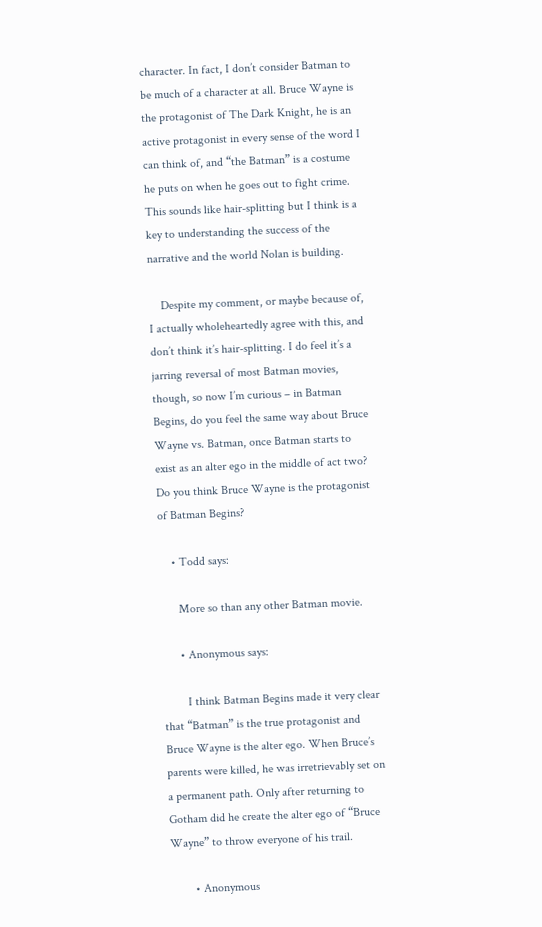character. In fact, I don’t consider Batman to be much of a character at all. Bruce Wayne is the protagonist of The Dark Knight, he is an active protagonist in every sense of the word I can think of, and “the Batman” is a costume he puts on when he goes out to fight crime. This sounds like hair-splitting but I think is a key to understanding the success of the narrative and the world Nolan is building.

    Despite my comment, or maybe because of, I actually wholeheartedly agree with this, and don’t think it’s hair-splitting. I do feel it’s a jarring reversal of most Batman movies, though, so now I’m curious – in Batman Begins, do you feel the same way about Bruce Wayne vs. Batman, once Batman starts to exist as an alter ego in the middle of act two? Do you think Bruce Wayne is the protagonist of Batman Begins?

    • Todd says:

      More so than any other Batman movie.

      • Anonymous says:

        I think Batman Begins made it very clear that “Batman” is the true protagonist and Bruce Wayne is the alter ego. When Bruce’s parents were killed, he was irretrievably set on a permanent path. Only after returning to Gotham did he create the alter ego of “Bruce Wayne” to throw everyone of his trail.

        • Anonymous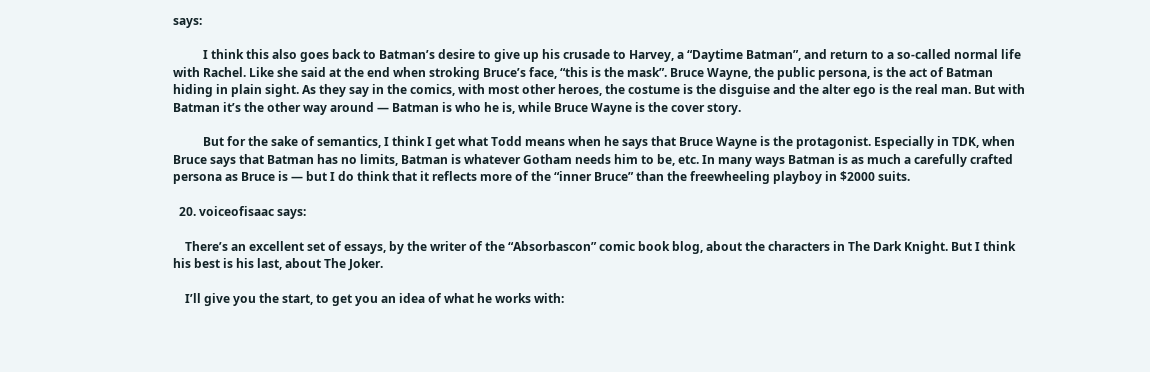says:

          I think this also goes back to Batman’s desire to give up his crusade to Harvey, a “Daytime Batman”, and return to a so-called normal life with Rachel. Like she said at the end when stroking Bruce’s face, “this is the mask”. Bruce Wayne, the public persona, is the act of Batman hiding in plain sight. As they say in the comics, with most other heroes, the costume is the disguise and the alter ego is the real man. But with Batman it’s the other way around — Batman is who he is, while Bruce Wayne is the cover story.

          But for the sake of semantics, I think I get what Todd means when he says that Bruce Wayne is the protagonist. Especially in TDK, when Bruce says that Batman has no limits, Batman is whatever Gotham needs him to be, etc. In many ways Batman is as much a carefully crafted persona as Bruce is — but I do think that it reflects more of the “inner Bruce” than the freewheeling playboy in $2000 suits.

  20. voiceofisaac says:

    There’s an excellent set of essays, by the writer of the “Absorbascon” comic book blog, about the characters in The Dark Knight. But I think his best is his last, about The Joker.

    I’ll give you the start, to get you an idea of what he works with: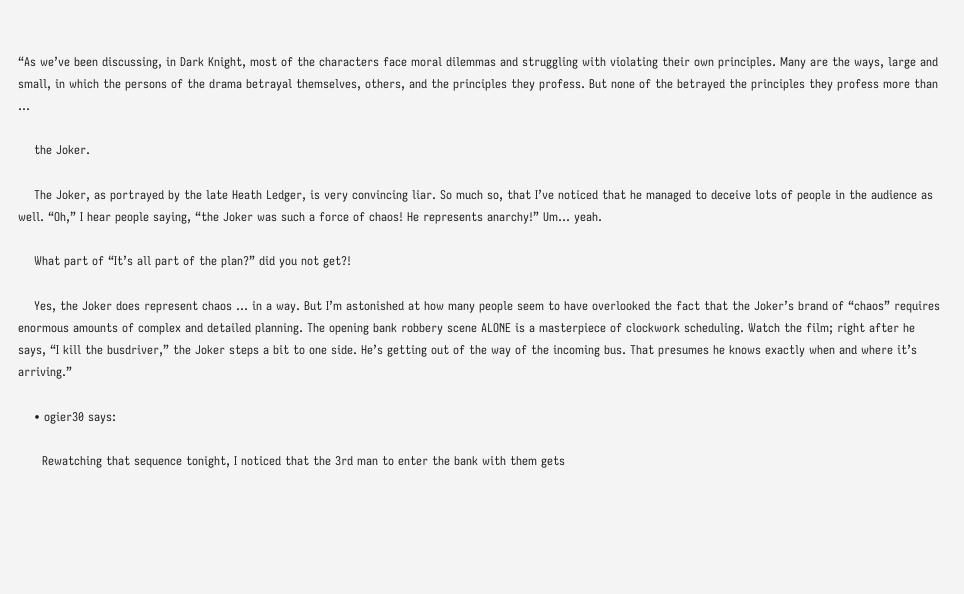“As we’ve been discussing, in Dark Knight, most of the characters face moral dilemmas and struggling with violating their own principles. Many are the ways, large and small, in which the persons of the drama betrayal themselves, others, and the principles they profess. But none of the betrayed the principles they profess more than …

    the Joker.

    The Joker, as portrayed by the late Heath Ledger, is very convincing liar. So much so, that I’ve noticed that he managed to deceive lots of people in the audience as well. “Oh,” I hear people saying, “the Joker was such a force of chaos! He represents anarchy!” Um… yeah.

    What part of “It’s all part of the plan?” did you not get?!

    Yes, the Joker does represent chaos … in a way. But I’m astonished at how many people seem to have overlooked the fact that the Joker’s brand of “chaos” requires enormous amounts of complex and detailed planning. The opening bank robbery scene ALONE is a masterpiece of clockwork scheduling. Watch the film; right after he says, “I kill the busdriver,” the Joker steps a bit to one side. He’s getting out of the way of the incoming bus. That presumes he knows exactly when and where it’s arriving.”

    • ogier30 says:

      Rewatching that sequence tonight, I noticed that the 3rd man to enter the bank with them gets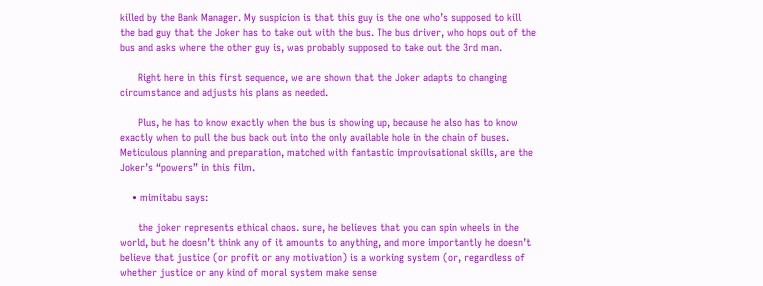killed by the Bank Manager. My suspicion is that this guy is the one who’s supposed to kill the bad guy that the Joker has to take out with the bus. The bus driver, who hops out of the bus and asks where the other guy is, was probably supposed to take out the 3rd man.

      Right here in this first sequence, we are shown that the Joker adapts to changing circumstance and adjusts his plans as needed.

      Plus, he has to know exactly when the bus is showing up, because he also has to know exactly when to pull the bus back out into the only available hole in the chain of buses. Meticulous planning and preparation, matched with fantastic improvisational skills, are the Joker’s “powers” in this film.

    • mimitabu says:

      the joker represents ethical chaos. sure, he believes that you can spin wheels in the world, but he doesn’t think any of it amounts to anything, and more importantly he doesn’t believe that justice (or profit or any motivation) is a working system (or, regardless of whether justice or any kind of moral system make sense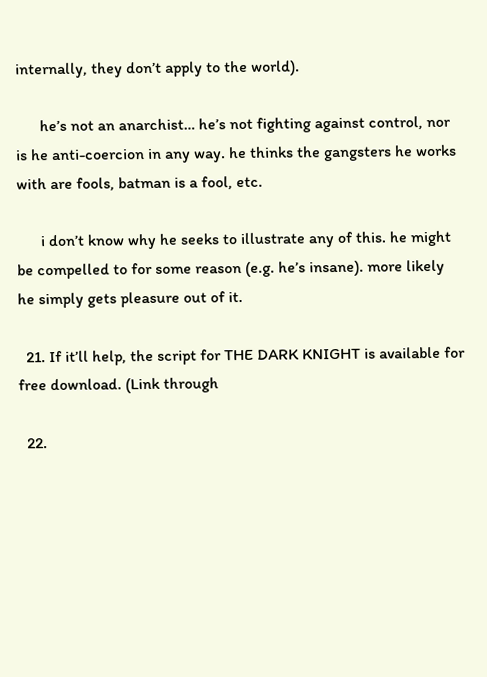internally, they don’t apply to the world).

      he’s not an anarchist… he’s not fighting against control, nor is he anti-coercion in any way. he thinks the gangsters he works with are fools, batman is a fool, etc.

      i don’t know why he seeks to illustrate any of this. he might be compelled to for some reason (e.g. he’s insane). more likely he simply gets pleasure out of it.

  21. If it’ll help, the script for THE DARK KNIGHT is available for free download. (Link through

  22.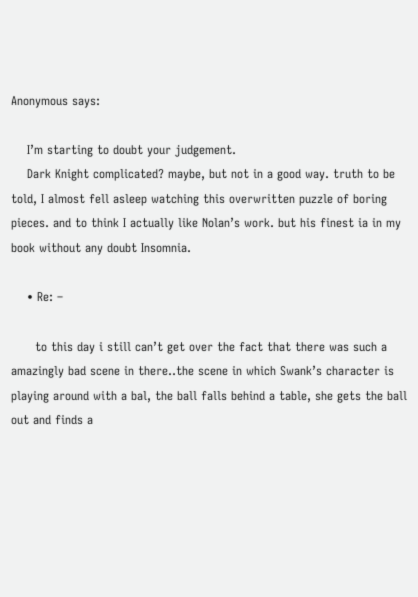Anonymous says:

    I’m starting to doubt your judgement.
    Dark Knight complicated? maybe, but not in a good way. truth to be told, I almost fell asleep watching this overwritten puzzle of boring pieces. and to think I actually like Nolan’s work. but his finest ia in my book without any doubt Insomnia.

    • Re: –

      to this day i still can’t get over the fact that there was such a amazingly bad scene in there..the scene in which Swank’s character is playing around with a bal, the ball falls behind a table, she gets the ball out and finds a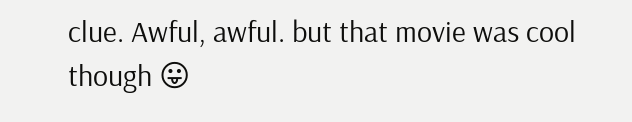clue. Awful, awful. but that movie was cool though 😛